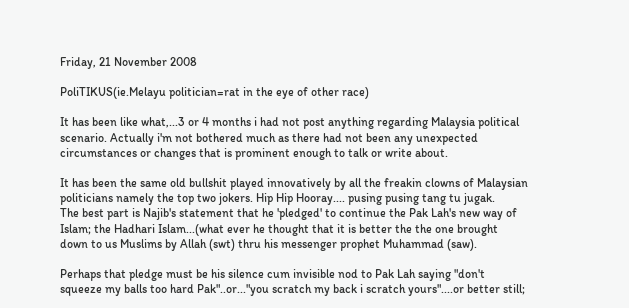Friday, 21 November 2008

PoliTIKUS(ie.Melayu politician=rat in the eye of other race)

It has been like what,...3 or 4 months i had not post anything regarding Malaysia political scenario. Actually i'm not bothered much as there had not been any unexpected circumstances or changes that is prominent enough to talk or write about.

It has been the same old bullshit played innovatively by all the freakin clowns of Malaysian politicians namely the top two jokers. Hip Hip Hooray.... pusing pusing tang tu jugak.
The best part is Najib's statement that he 'pledged' to continue the Pak Lah's new way of Islam; the Hadhari Islam...(what ever he thought that it is better the the one brought down to us Muslims by Allah (swt) thru his messenger prophet Muhammad (saw).

Perhaps that pledge must be his silence cum invisible nod to Pak Lah saying "don't squeeze my balls too hard Pak"..or..."you scratch my back i scratch yours"....or better still;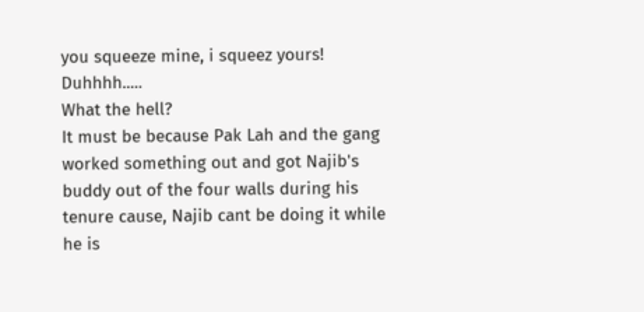you squeeze mine, i squeez yours! Duhhhh.....
What the hell?
It must be because Pak Lah and the gang worked something out and got Najib's buddy out of the four walls during his tenure cause, Najib cant be doing it while he is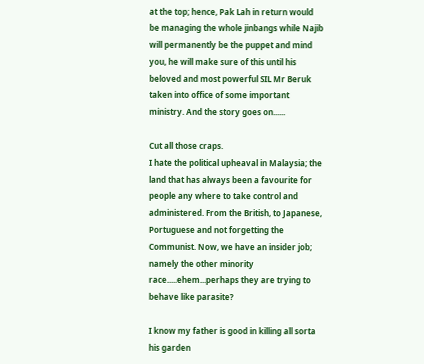at the top; hence, Pak Lah in return would be managing the whole jinbangs while Najib will permanently be the puppet and mind you, he will make sure of this until his beloved and most powerful SIL Mr Beruk taken into office of some important ministry. And the story goes on......

Cut all those craps.
I hate the political upheaval in Malaysia; the land that has always been a favourite for people any where to take control and administered. From the British, to Japanese, Portuguese and not forgetting the Communist. Now, we have an insider job; namely the other minority race.....ehem...perhaps they are trying to behave like parasite?

I know my father is good in killing all sorta his garden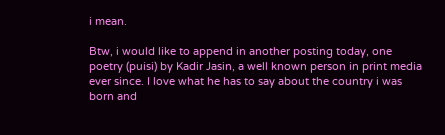i mean.

Btw, i would like to append in another posting today, one poetry (puisi) by Kadir Jasin, a well known person in print media ever since. I love what he has to say about the country i was born and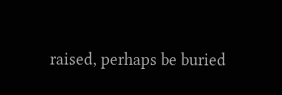raised, perhaps be buried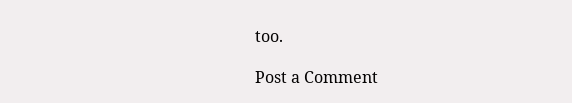too.

Post a Comment